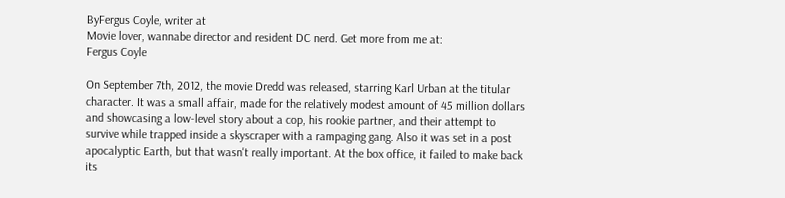ByFergus Coyle, writer at
Movie lover, wannabe director and resident DC nerd. Get more from me at:
Fergus Coyle

On September 7th, 2012, the movie Dredd was released, starring Karl Urban at the titular character. It was a small affair, made for the relatively modest amount of 45 million dollars and showcasing a low-level story about a cop, his rookie partner, and their attempt to survive while trapped inside a skyscraper with a rampaging gang. Also it was set in a post apocalyptic Earth, but that wasn't really important. At the box office, it failed to make back its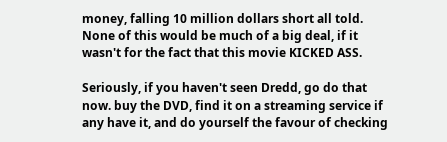money, falling 10 million dollars short all told. None of this would be much of a big deal, if it wasn't for the fact that this movie KICKED ASS.

Seriously, if you haven't seen Dredd, go do that now. buy the DVD, find it on a streaming service if any have it, and do yourself the favour of checking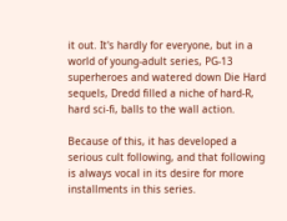it out. It's hardly for everyone, but in a world of young-adult series, PG-13 superheroes and watered down Die Hard sequels, Dredd filled a niche of hard-R, hard sci-fi, balls to the wall action.

Because of this, it has developed a serious cult following, and that following is always vocal in its desire for more installments in this series.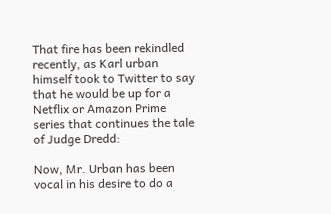That fire has been rekindled recently, as Karl urban himself took to Twitter to say that he would be up for a Netflix or Amazon Prime series that continues the tale of Judge Dredd:

Now, Mr. Urban has been vocal in his desire to do a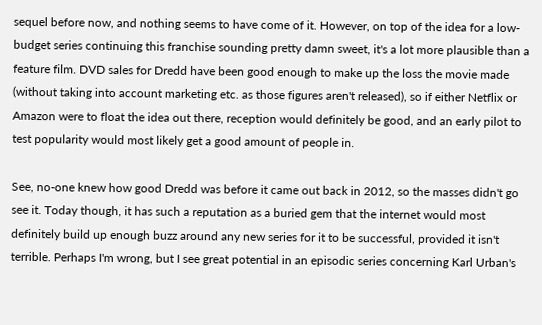sequel before now, and nothing seems to have come of it. However, on top of the idea for a low-budget series continuing this franchise sounding pretty damn sweet, it's a lot more plausible than a feature film. DVD sales for Dredd have been good enough to make up the loss the movie made (without taking into account marketing etc. as those figures aren't released), so if either Netflix or Amazon were to float the idea out there, reception would definitely be good, and an early pilot to test popularity would most likely get a good amount of people in.

See, no-one knew how good Dredd was before it came out back in 2012, so the masses didn't go see it. Today though, it has such a reputation as a buried gem that the internet would most definitely build up enough buzz around any new series for it to be successful, provided it isn't terrible. Perhaps I'm wrong, but I see great potential in an episodic series concerning Karl Urban's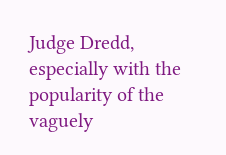Judge Dredd, especially with the popularity of the vaguely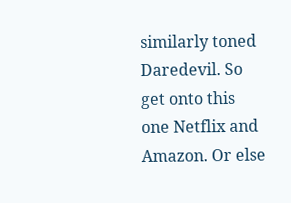similarly toned Daredevil. So get onto this one Netflix and Amazon. Or else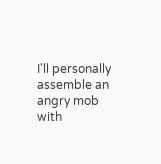I'll personally assemble an angry mob with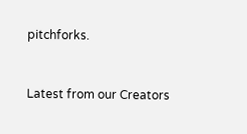pitchforks.


Latest from our Creators